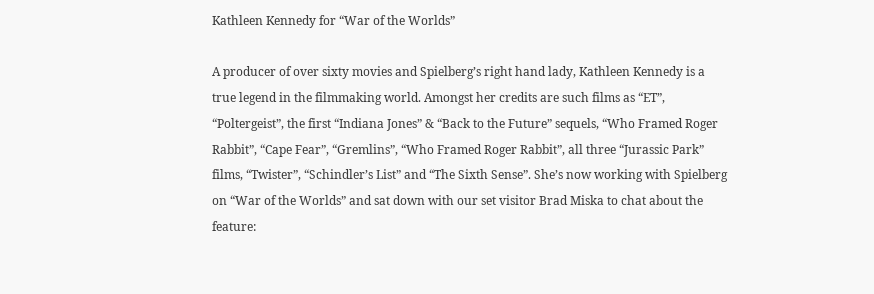Kathleen Kennedy for “War of the Worlds”

A producer of over sixty movies and Spielberg’s right hand lady, Kathleen Kennedy is a true legend in the filmmaking world. Amongst her credits are such films as “ET”, “Poltergeist”, the first “Indiana Jones” & “Back to the Future” sequels, “Who Framed Roger Rabbit”, “Cape Fear”, “Gremlins”, “Who Framed Roger Rabbit”, all three “Jurassic Park” films, “Twister”, “Schindler’s List” and “The Sixth Sense”. She’s now working with Spielberg on “War of the Worlds” and sat down with our set visitor Brad Miska to chat about the feature: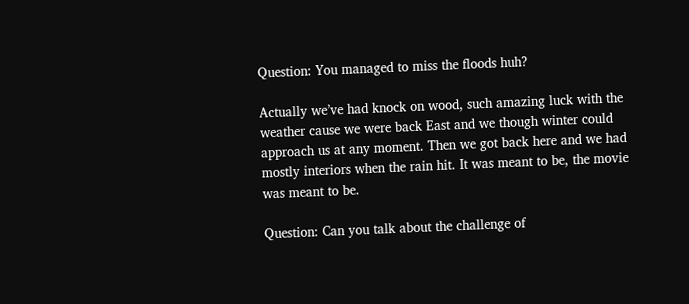Question: You managed to miss the floods huh?

Actually we’ve had knock on wood, such amazing luck with the weather cause we were back East and we though winter could approach us at any moment. Then we got back here and we had mostly interiors when the rain hit. It was meant to be, the movie was meant to be.

Question: Can you talk about the challenge of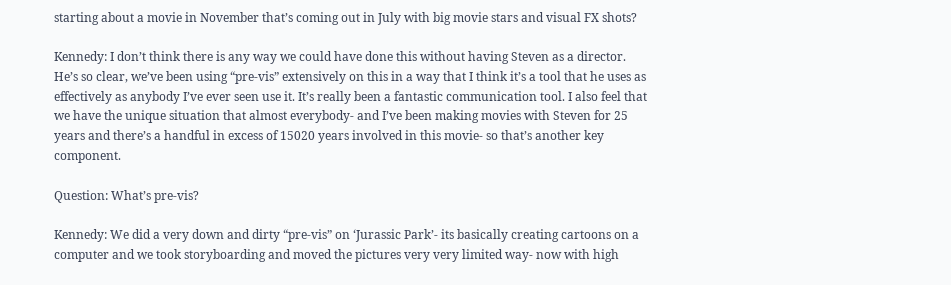starting about a movie in November that’s coming out in July with big movie stars and visual FX shots?

Kennedy: I don’t think there is any way we could have done this without having Steven as a director. He’s so clear, we’ve been using “pre-vis” extensively on this in a way that I think it’s a tool that he uses as effectively as anybody I’ve ever seen use it. It’s really been a fantastic communication tool. I also feel that we have the unique situation that almost everybody- and I’ve been making movies with Steven for 25 years and there’s a handful in excess of 15020 years involved in this movie- so that’s another key component.

Question: What’s pre-vis?

Kennedy: We did a very down and dirty “pre-vis” on ‘Jurassic Park’- its basically creating cartoons on a computer and we took storyboarding and moved the pictures very very limited way- now with high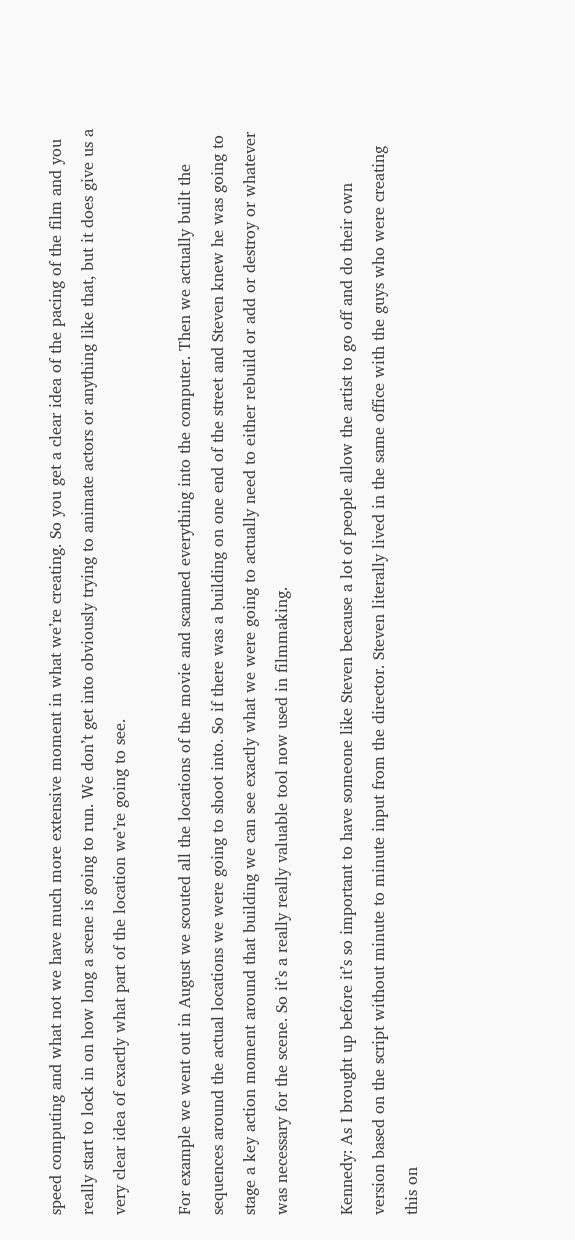speed computing and what not we have much more extensive moment in what we’re creating. So you get a clear idea of the pacing of the film and you really start to lock in on how long a scene is going to run. We don’t get into obviously trying to animate actors or anything like that, but it does give us a very clear idea of exactly what part of the location we’re going to see.

For example we went out in August we scouted all the locations of the movie and scanned everything into the computer. Then we actually built the sequences around the actual locations we were going to shoot into. So if there was a building on one end of the street and Steven knew he was going to stage a key action moment around that building we can see exactly what we were going to actually need to either rebuild or add or destroy or whatever was necessary for the scene. So it’s a really really valuable tool now used in filmmaking.

Kennedy: As I brought up before it’s so important to have someone like Steven because a lot of people allow the artist to go off and do their own version based on the script without minute to minute input from the director. Steven literally lived in the same office with the guys who were creating this on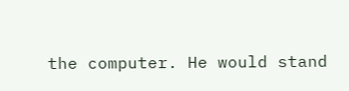the computer. He would stand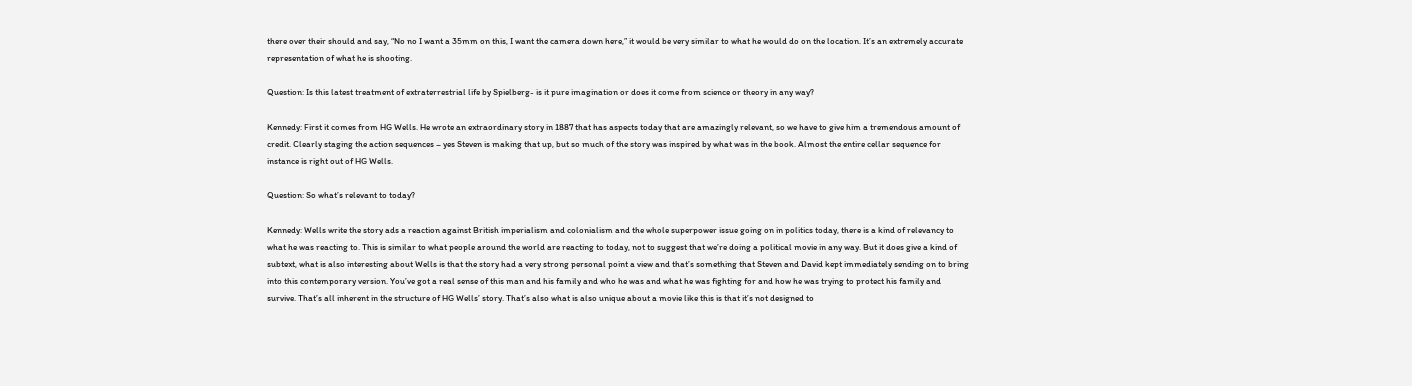there over their should and say, “No no I want a 35mm on this, I want the camera down here,” it would be very similar to what he would do on the location. It’s an extremely accurate representation of what he is shooting.

Question: Is this latest treatment of extraterrestrial life by Spielberg- is it pure imagination or does it come from science or theory in any way?

Kennedy: First it comes from HG Wells. He wrote an extraordinary story in 1887 that has aspects today that are amazingly relevant, so we have to give him a tremendous amount of credit. Clearly staging the action sequences – yes Steven is making that up, but so much of the story was inspired by what was in the book. Almost the entire cellar sequence for instance is right out of HG Wells.

Question: So what’s relevant to today?

Kennedy: Wells write the story ads a reaction against British imperialism and colonialism and the whole superpower issue going on in politics today, there is a kind of relevancy to what he was reacting to. This is similar to what people around the world are reacting to today, not to suggest that we’re doing a political movie in any way. But it does give a kind of subtext, what is also interesting about Wells is that the story had a very strong personal point a view and that’s something that Steven and David kept immediately sending on to bring into this contemporary version. You’ve got a real sense of this man and his family and who he was and what he was fighting for and how he was trying to protect his family and survive. That’s all inherent in the structure of HG Wells’ story. That’s also what is also unique about a movie like this is that it’s not designed to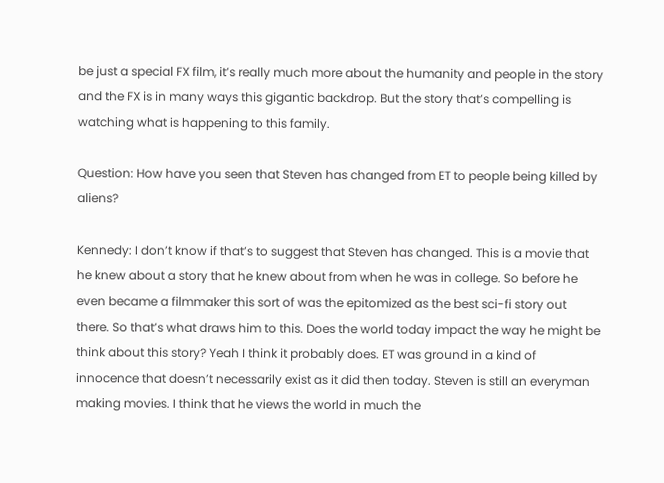be just a special FX film, it’s really much more about the humanity and people in the story and the FX is in many ways this gigantic backdrop. But the story that’s compelling is watching what is happening to this family.

Question: How have you seen that Steven has changed from ET to people being killed by aliens?

Kennedy: I don’t know if that’s to suggest that Steven has changed. This is a movie that he knew about a story that he knew about from when he was in college. So before he even became a filmmaker this sort of was the epitomized as the best sci-fi story out there. So that’s what draws him to this. Does the world today impact the way he might be think about this story? Yeah I think it probably does. ET was ground in a kind of innocence that doesn’t necessarily exist as it did then today. Steven is still an everyman making movies. I think that he views the world in much the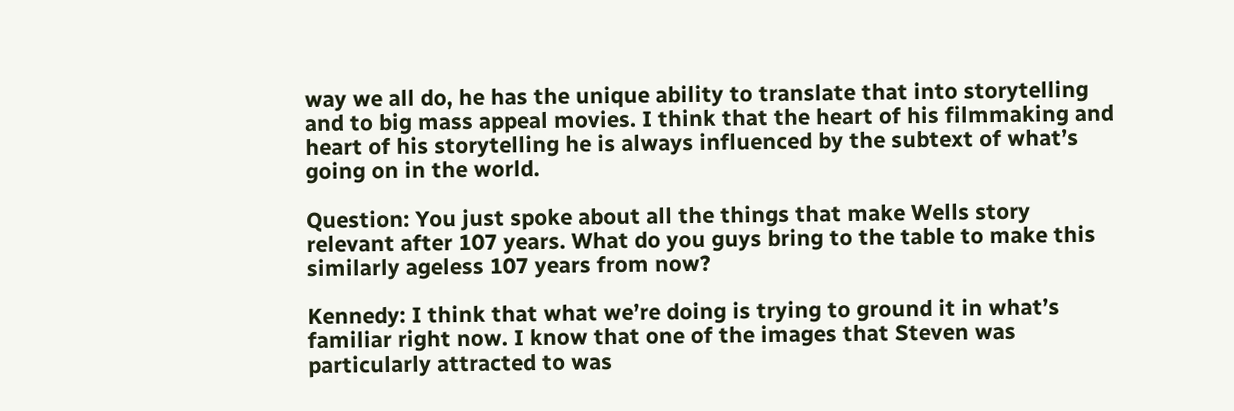way we all do, he has the unique ability to translate that into storytelling and to big mass appeal movies. I think that the heart of his filmmaking and heart of his storytelling he is always influenced by the subtext of what’s going on in the world.

Question: You just spoke about all the things that make Wells story relevant after 107 years. What do you guys bring to the table to make this similarly ageless 107 years from now?

Kennedy: I think that what we’re doing is trying to ground it in what’s familiar right now. I know that one of the images that Steven was particularly attracted to was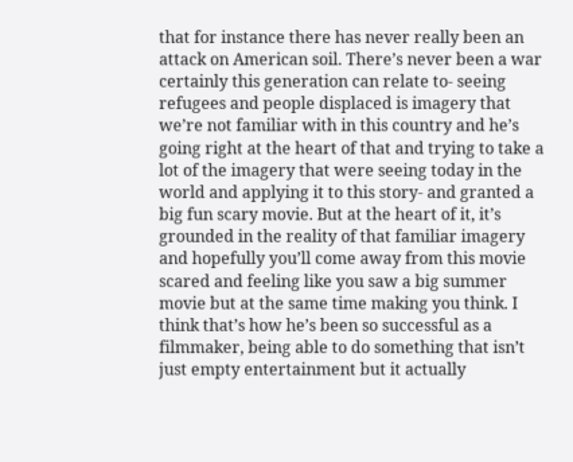that for instance there has never really been an attack on American soil. There’s never been a war certainly this generation can relate to- seeing refugees and people displaced is imagery that we’re not familiar with in this country and he’s going right at the heart of that and trying to take a lot of the imagery that were seeing today in the world and applying it to this story- and granted a big fun scary movie. But at the heart of it, it’s grounded in the reality of that familiar imagery and hopefully you’ll come away from this movie scared and feeling like you saw a big summer movie but at the same time making you think. I think that’s how he’s been so successful as a filmmaker, being able to do something that isn’t just empty entertainment but it actually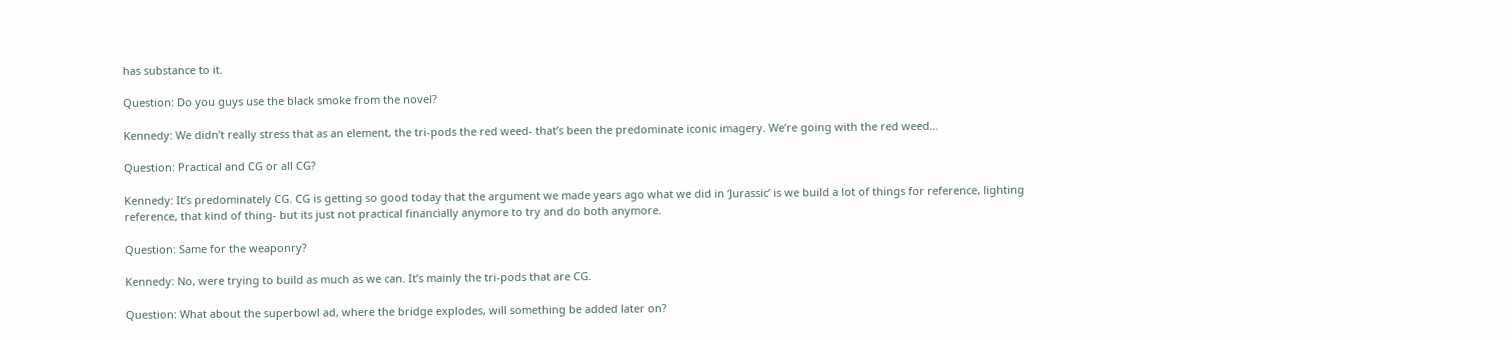has substance to it.

Question: Do you guys use the black smoke from the novel?

Kennedy: We didn’t really stress that as an element, the tri-pods the red weed- that’s been the predominate iconic imagery. We’re going with the red weed…

Question: Practical and CG or all CG?

Kennedy: It’s predominately CG. CG is getting so good today that the argument we made years ago what we did in ‘Jurassic’ is we build a lot of things for reference, lighting reference, that kind of thing- but its just not practical financially anymore to try and do both anymore.

Question: Same for the weaponry?

Kennedy: No, were trying to build as much as we can. It’s mainly the tri-pods that are CG.

Question: What about the superbowl ad, where the bridge explodes, will something be added later on?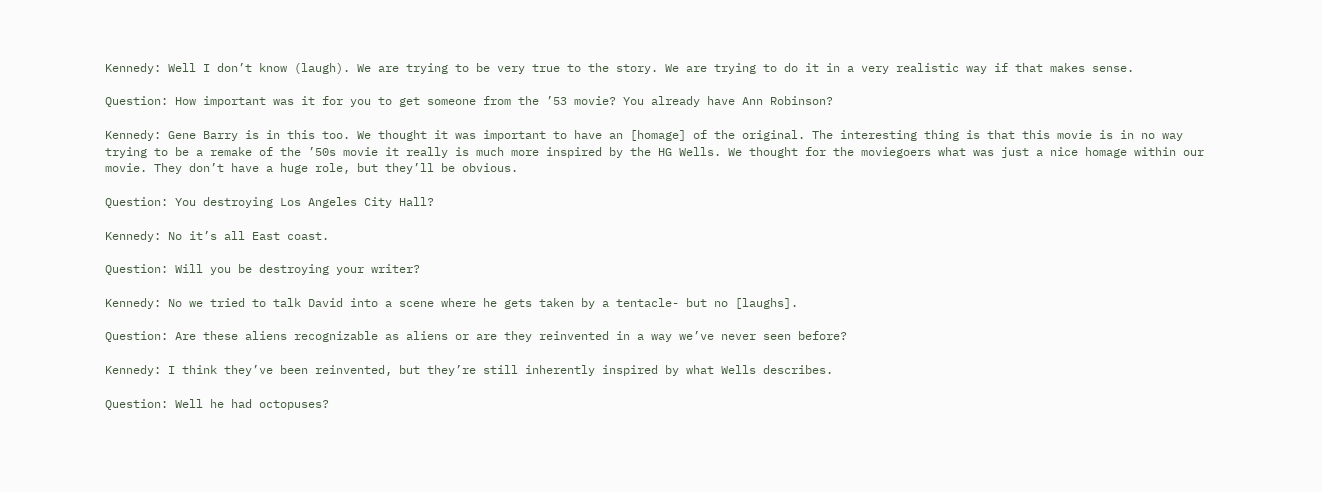Kennedy: Well I don’t know (laugh). We are trying to be very true to the story. We are trying to do it in a very realistic way if that makes sense.

Question: How important was it for you to get someone from the ’53 movie? You already have Ann Robinson?

Kennedy: Gene Barry is in this too. We thought it was important to have an [homage] of the original. The interesting thing is that this movie is in no way trying to be a remake of the ’50s movie it really is much more inspired by the HG Wells. We thought for the moviegoers what was just a nice homage within our movie. They don’t have a huge role, but they’ll be obvious.

Question: You destroying Los Angeles City Hall?

Kennedy: No it’s all East coast.

Question: Will you be destroying your writer?

Kennedy: No we tried to talk David into a scene where he gets taken by a tentacle- but no [laughs].

Question: Are these aliens recognizable as aliens or are they reinvented in a way we’ve never seen before?

Kennedy: I think they’ve been reinvented, but they’re still inherently inspired by what Wells describes.

Question: Well he had octopuses?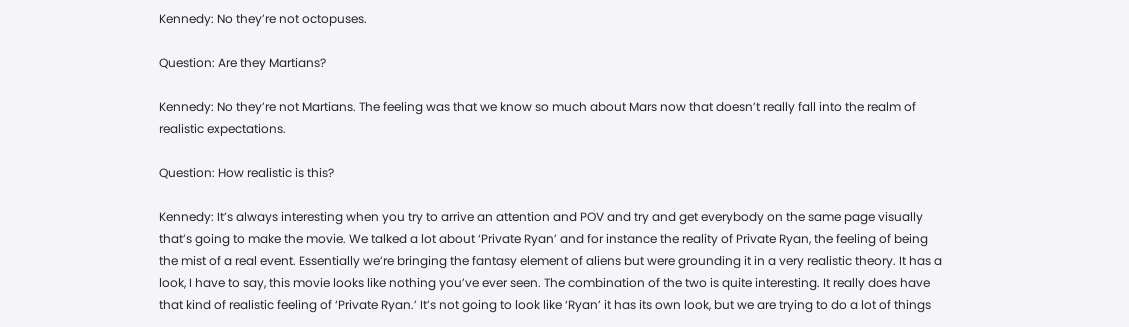Kennedy: No they’re not octopuses.

Question: Are they Martians?

Kennedy: No they’re not Martians. The feeling was that we know so much about Mars now that doesn’t really fall into the realm of realistic expectations.

Question: How realistic is this?

Kennedy: It’s always interesting when you try to arrive an attention and POV and try and get everybody on the same page visually that’s going to make the movie. We talked a lot about ‘Private Ryan’ and for instance the reality of Private Ryan, the feeling of being the mist of a real event. Essentially we’re bringing the fantasy element of aliens but were grounding it in a very realistic theory. It has a look, I have to say, this movie looks like nothing you’ve ever seen. The combination of the two is quite interesting. It really does have that kind of realistic feeling of ‘Private Ryan.’ It’s not going to look like ‘Ryan’ it has its own look, but we are trying to do a lot of things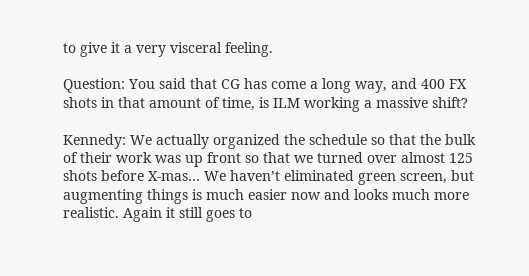to give it a very visceral feeling.

Question: You said that CG has come a long way, and 400 FX shots in that amount of time, is ILM working a massive shift?

Kennedy: We actually organized the schedule so that the bulk of their work was up front so that we turned over almost 125 shots before X-mas… We haven’t eliminated green screen, but augmenting things is much easier now and looks much more realistic. Again it still goes to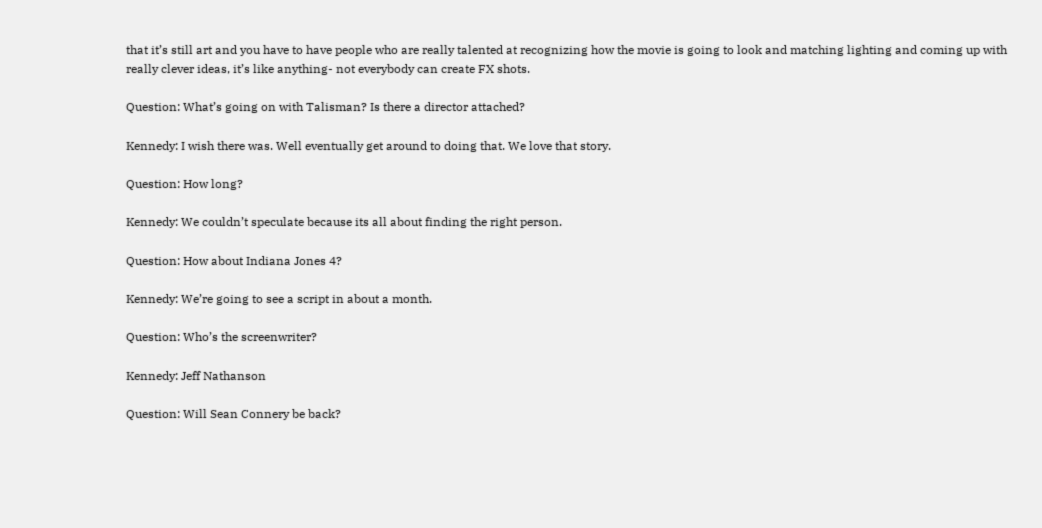that it’s still art and you have to have people who are really talented at recognizing how the movie is going to look and matching lighting and coming up with really clever ideas, it’s like anything- not everybody can create FX shots.

Question: What’s going on with Talisman? Is there a director attached?

Kennedy: I wish there was. Well eventually get around to doing that. We love that story.

Question: How long?

Kennedy: We couldn’t speculate because its all about finding the right person.

Question: How about Indiana Jones 4?

Kennedy: We’re going to see a script in about a month.

Question: Who’s the screenwriter?

Kennedy: Jeff Nathanson

Question: Will Sean Connery be back?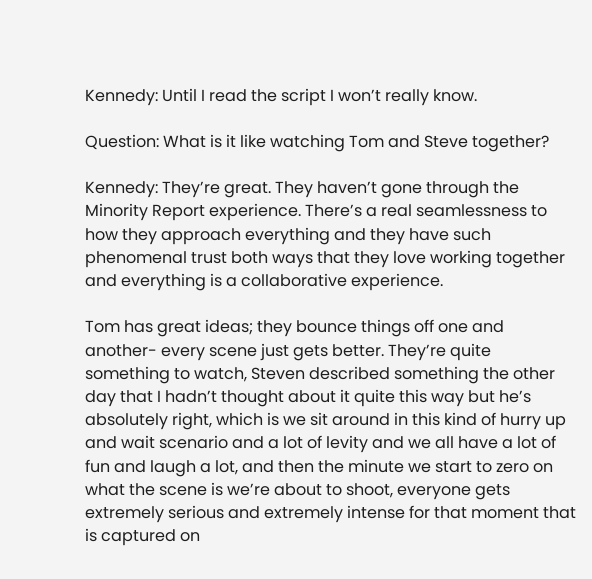Kennedy: Until I read the script I won’t really know.

Question: What is it like watching Tom and Steve together?

Kennedy: They’re great. They haven’t gone through the Minority Report experience. There’s a real seamlessness to how they approach everything and they have such phenomenal trust both ways that they love working together and everything is a collaborative experience.

Tom has great ideas; they bounce things off one and another- every scene just gets better. They’re quite something to watch, Steven described something the other day that I hadn’t thought about it quite this way but he’s absolutely right, which is we sit around in this kind of hurry up and wait scenario and a lot of levity and we all have a lot of fun and laugh a lot, and then the minute we start to zero on what the scene is we’re about to shoot, everyone gets extremely serious and extremely intense for that moment that is captured on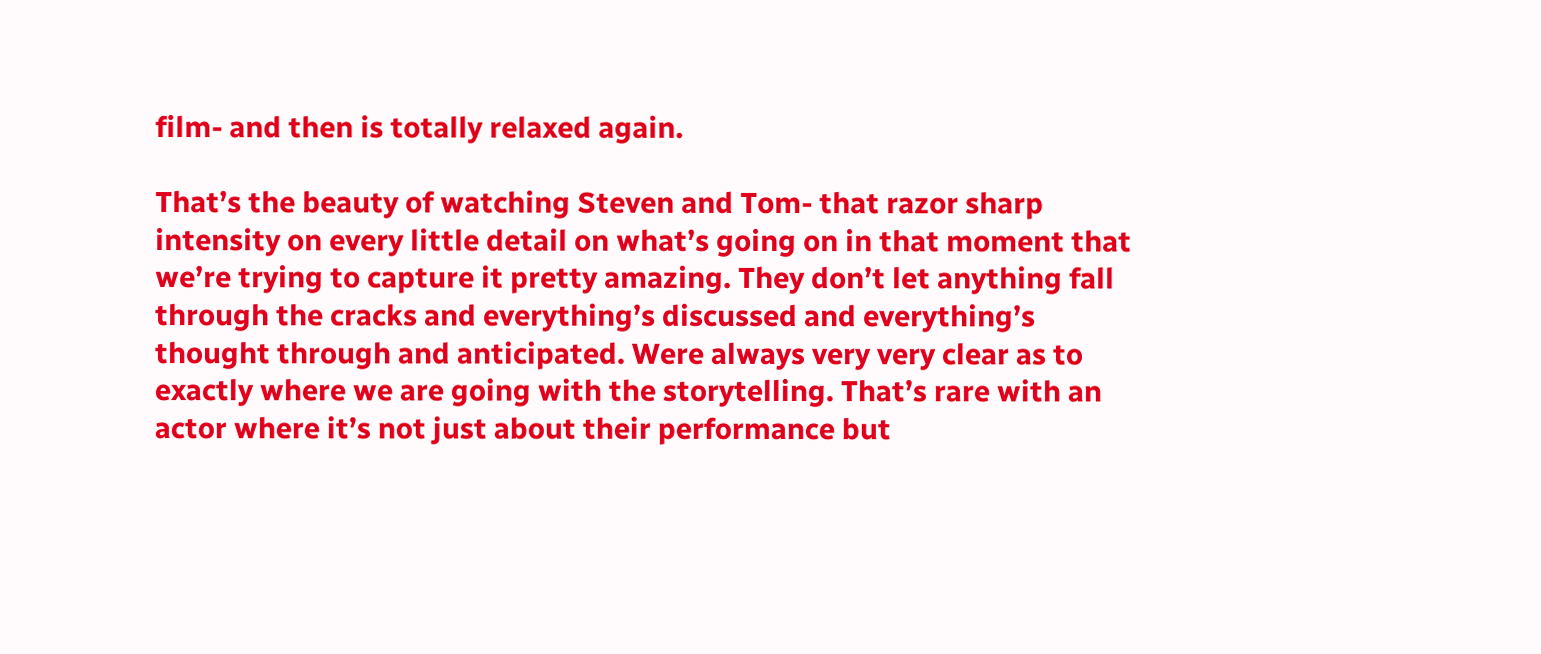film- and then is totally relaxed again.

That’s the beauty of watching Steven and Tom- that razor sharp intensity on every little detail on what’s going on in that moment that we’re trying to capture it pretty amazing. They don’t let anything fall through the cracks and everything’s discussed and everything’s thought through and anticipated. Were always very very clear as to exactly where we are going with the storytelling. That’s rare with an actor where it’s not just about their performance but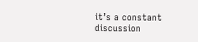it’s a constant discussion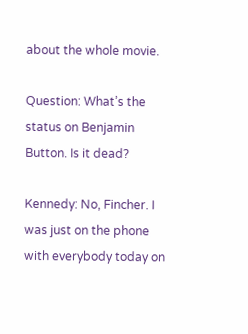about the whole movie.

Question: What’s the status on Benjamin Button. Is it dead?

Kennedy: No, Fincher. I was just on the phone with everybody today on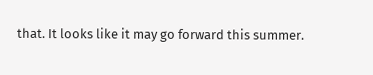that. It looks like it may go forward this summer.